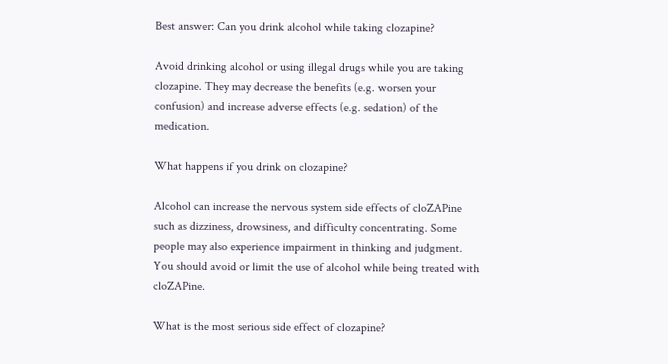Best answer: Can you drink alcohol while taking clozapine?

Avoid drinking alcohol or using illegal drugs while you are taking clozapine. They may decrease the benefits (e.g. worsen your confusion) and increase adverse effects (e.g. sedation) of the medication.

What happens if you drink on clozapine?

Alcohol can increase the nervous system side effects of cloZAPine such as dizziness, drowsiness, and difficulty concentrating. Some people may also experience impairment in thinking and judgment. You should avoid or limit the use of alcohol while being treated with cloZAPine.

What is the most serious side effect of clozapine?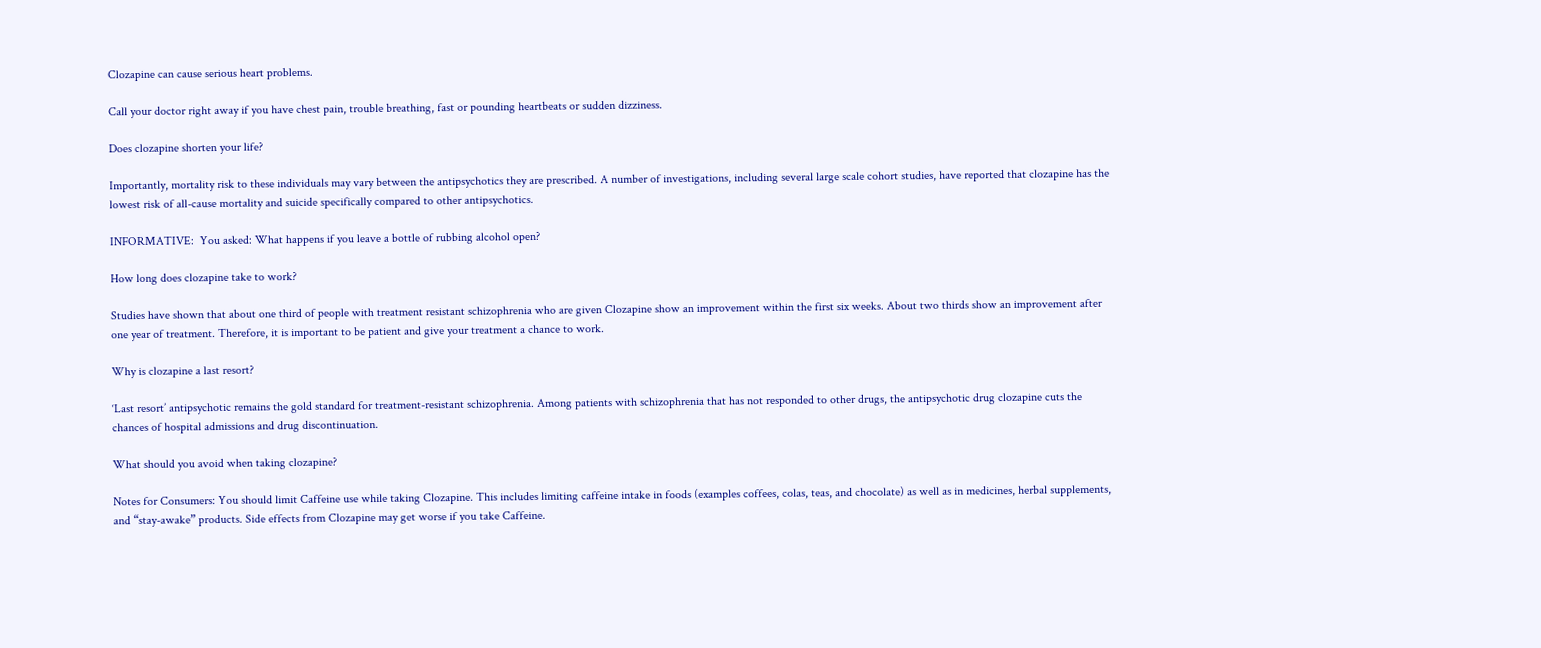Clozapine can cause serious heart problems.

Call your doctor right away if you have chest pain, trouble breathing, fast or pounding heartbeats or sudden dizziness.

Does clozapine shorten your life?

Importantly, mortality risk to these individuals may vary between the antipsychotics they are prescribed. A number of investigations, including several large scale cohort studies, have reported that clozapine has the lowest risk of all-cause mortality and suicide specifically compared to other antipsychotics.

INFORMATIVE:  You asked: What happens if you leave a bottle of rubbing alcohol open?

How long does clozapine take to work?

Studies have shown that about one third of people with treatment resistant schizophrenia who are given Clozapine show an improvement within the first six weeks. About two thirds show an improvement after one year of treatment. Therefore, it is important to be patient and give your treatment a chance to work.

Why is clozapine a last resort?

‘Last resort’ antipsychotic remains the gold standard for treatment-resistant schizophrenia. Among patients with schizophrenia that has not responded to other drugs, the antipsychotic drug clozapine cuts the chances of hospital admissions and drug discontinuation.

What should you avoid when taking clozapine?

Notes for Consumers: You should limit Caffeine use while taking Clozapine. This includes limiting caffeine intake in foods (examples coffees, colas, teas, and chocolate) as well as in medicines, herbal supplements, and “stay-awake” products. Side effects from Clozapine may get worse if you take Caffeine.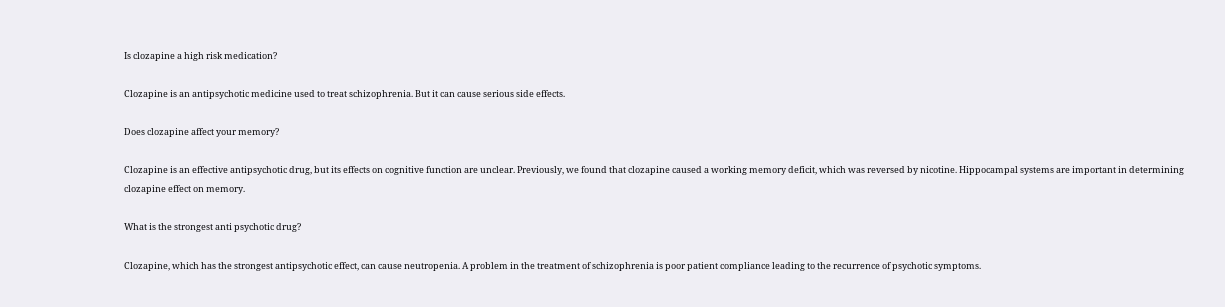Is clozapine a high risk medication?

Clozapine is an antipsychotic medicine used to treat schizophrenia. But it can cause serious side effects.

Does clozapine affect your memory?

Clozapine is an effective antipsychotic drug, but its effects on cognitive function are unclear. Previously, we found that clozapine caused a working memory deficit, which was reversed by nicotine. Hippocampal systems are important in determining clozapine effect on memory.

What is the strongest anti psychotic drug?

Clozapine, which has the strongest antipsychotic effect, can cause neutropenia. A problem in the treatment of schizophrenia is poor patient compliance leading to the recurrence of psychotic symptoms.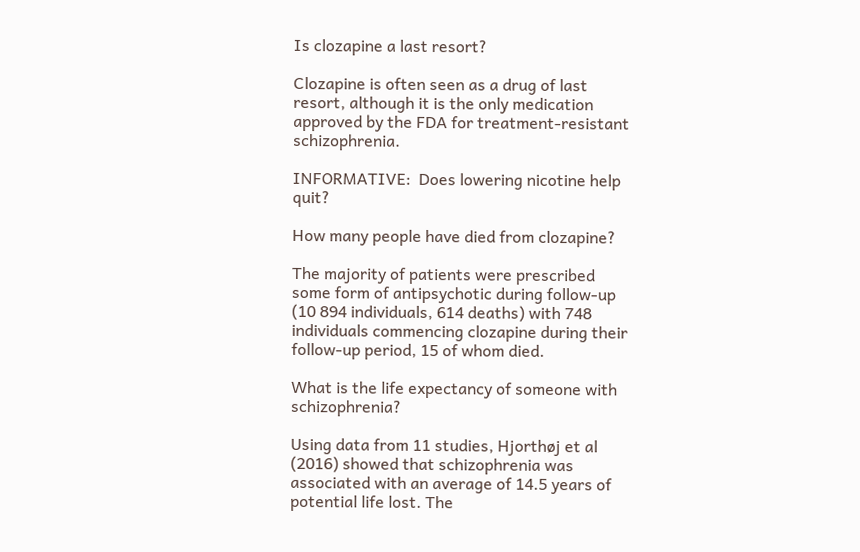Is clozapine a last resort?

Clozapine is often seen as a drug of last resort, although it is the only medication approved by the FDA for treatment-resistant schizophrenia.

INFORMATIVE:  Does lowering nicotine help quit?

How many people have died from clozapine?

The majority of patients were prescribed some form of antipsychotic during follow-up (10 894 individuals, 614 deaths) with 748 individuals commencing clozapine during their follow-up period, 15 of whom died.

What is the life expectancy of someone with schizophrenia?

Using data from 11 studies, Hjorthøj et al (2016) showed that schizophrenia was associated with an average of 14.5 years of potential life lost. The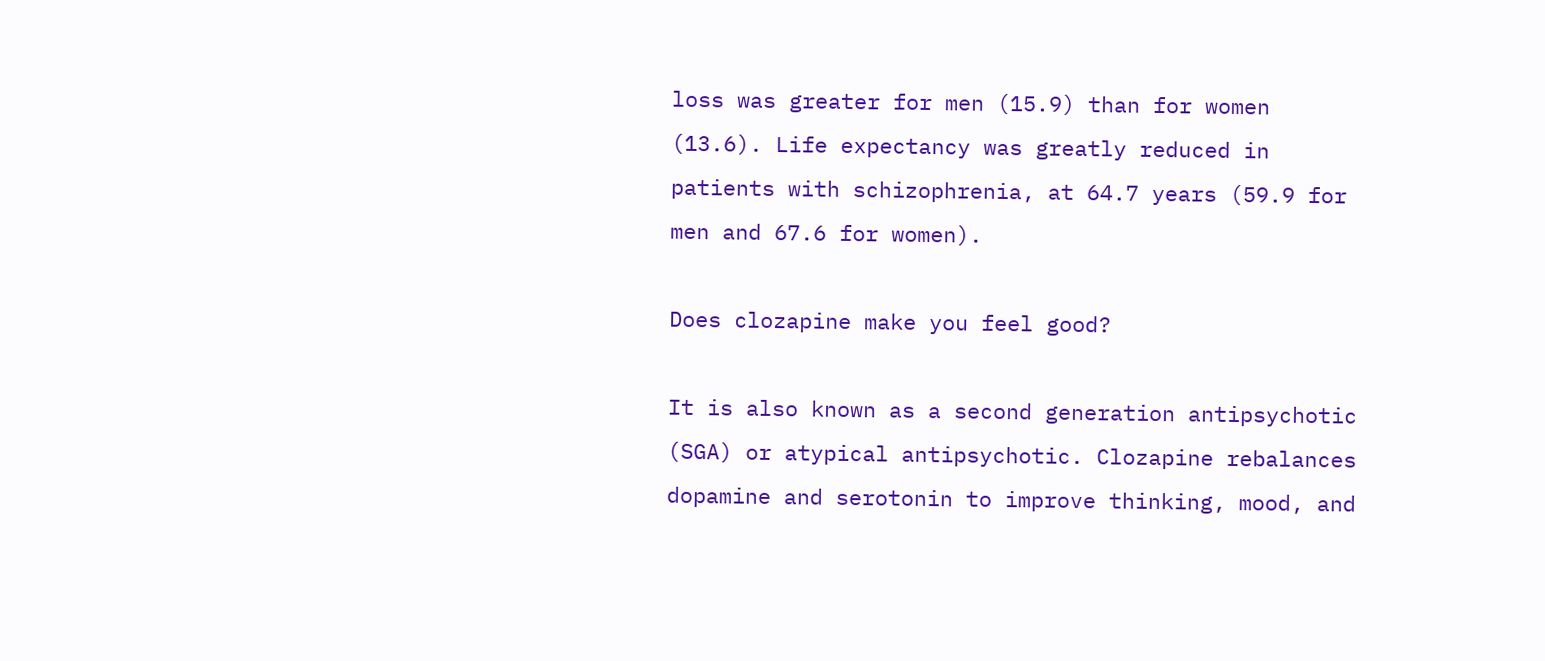loss was greater for men (15.9) than for women (13.6). Life expectancy was greatly reduced in patients with schizophrenia, at 64.7 years (59.9 for men and 67.6 for women).

Does clozapine make you feel good?

It is also known as a second generation antipsychotic (SGA) or atypical antipsychotic. Clozapine rebalances dopamine and serotonin to improve thinking, mood, and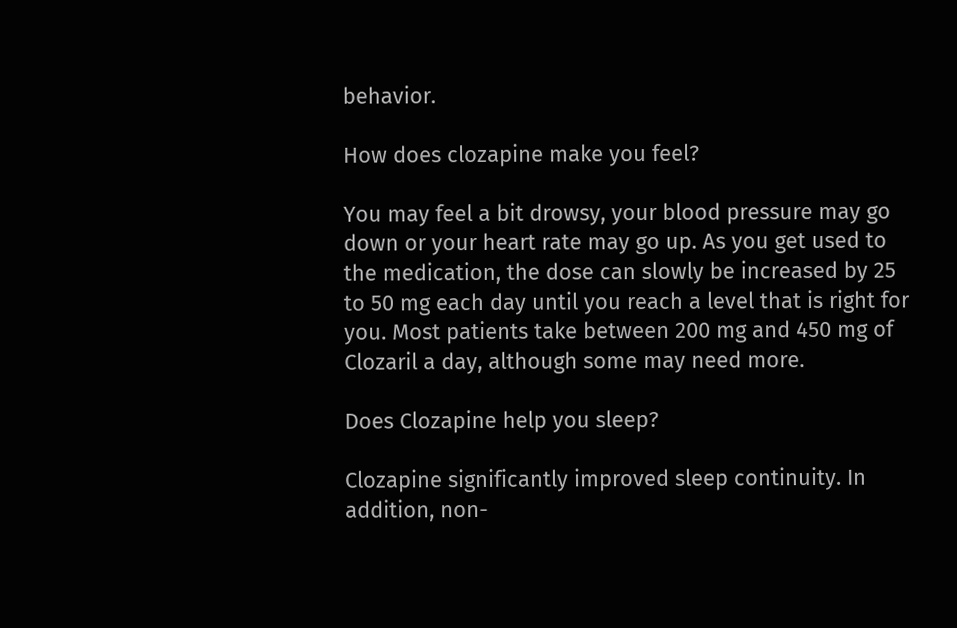behavior.

How does clozapine make you feel?

You may feel a bit drowsy, your blood pressure may go down or your heart rate may go up. As you get used to the medication, the dose can slowly be increased by 25 to 50 mg each day until you reach a level that is right for you. Most patients take between 200 mg and 450 mg of Clozaril a day, although some may need more.

Does Clozapine help you sleep?

Clozapine significantly improved sleep continuity. In addition, non-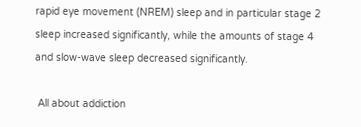rapid eye movement (NREM) sleep and in particular stage 2 sleep increased significantly, while the amounts of stage 4 and slow-wave sleep decreased significantly.

 All about addiction